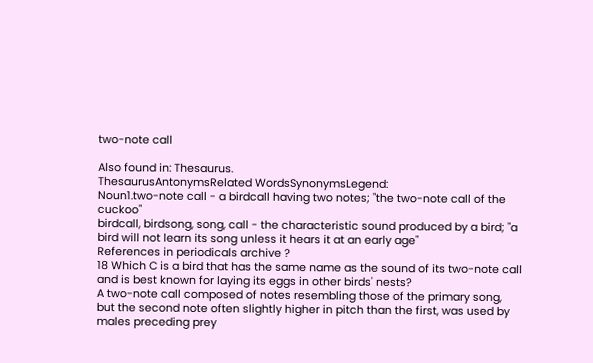two-note call

Also found in: Thesaurus.
ThesaurusAntonymsRelated WordsSynonymsLegend:
Noun1.two-note call - a birdcall having two notes; "the two-note call of the cuckoo"
birdcall, birdsong, song, call - the characteristic sound produced by a bird; "a bird will not learn its song unless it hears it at an early age"
References in periodicals archive ?
18 Which C is a bird that has the same name as the sound of its two-note call and is best known for laying its eggs in other birds' nests?
A two-note call composed of notes resembling those of the primary song, but the second note often slightly higher in pitch than the first, was used by males preceding prey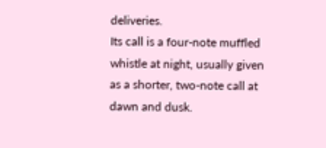deliveries.
Its call is a four-note muffled whistle at night, usually given as a shorter, two-note call at dawn and dusk.